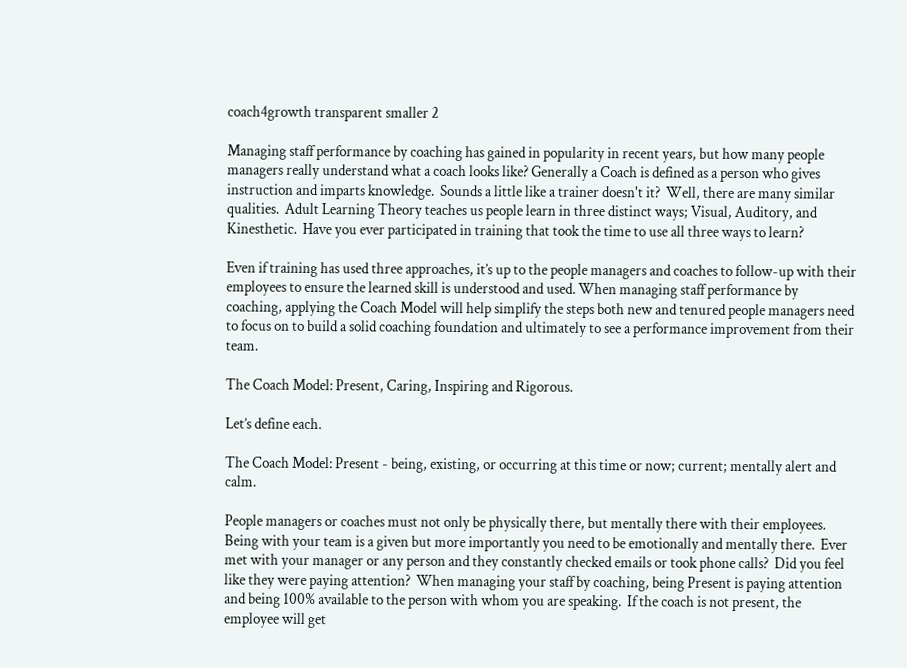coach4growth transparent smaller 2

Managing staff performance by coaching has gained in popularity in recent years, but how many people managers really understand what a coach looks like? Generally a Coach is defined as a person who gives instruction and imparts knowledge.  Sounds a little like a trainer doesn't it?  Well, there are many similar qualities.  Adult Learning Theory teaches us people learn in three distinct ways; Visual, Auditory, and Kinesthetic.  Have you ever participated in training that took the time to use all three ways to learn?

Even if training has used three approaches, it’s up to the people managers and coaches to follow-up with their employees to ensure the learned skill is understood and used. When managing staff performance by coaching, applying the Coach Model will help simplify the steps both new and tenured people managers need to focus on to build a solid coaching foundation and ultimately to see a performance improvement from their team.

The Coach Model: Present, Caring, Inspiring and Rigorous.

Let’s define each.

The Coach Model: Present - being, existing, or occurring at this time or now; current; mentally alert and calm.

People managers or coaches must not only be physically there, but mentally there with their employees.  Being with your team is a given but more importantly you need to be emotionally and mentally there.  Ever met with your manager or any person and they constantly checked emails or took phone calls?  Did you feel like they were paying attention?  When managing your staff by coaching, being Present is paying attention and being 100% available to the person with whom you are speaking.  If the coach is not present, the employee will get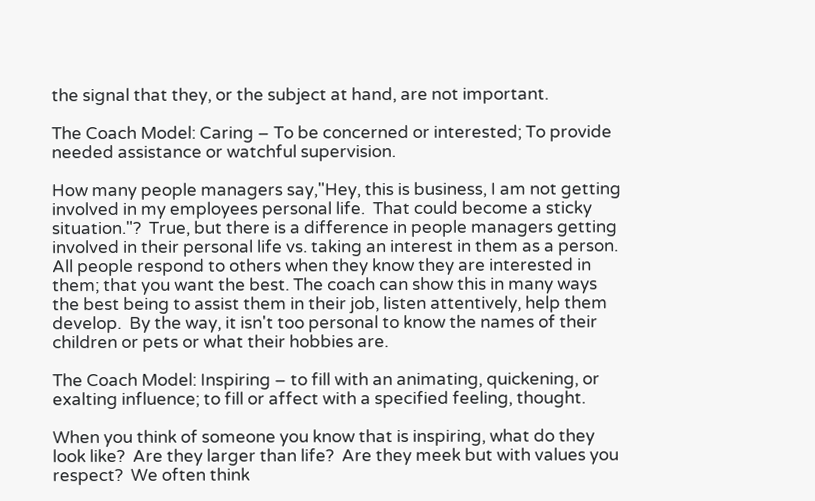the signal that they, or the subject at hand, are not important.

The Coach Model: Caring – To be concerned or interested; To provide needed assistance or watchful supervision.

How many people managers say,"Hey, this is business, I am not getting involved in my employees personal life.  That could become a sticky situation."?  True, but there is a difference in people managers getting involved in their personal life vs. taking an interest in them as a person.  All people respond to others when they know they are interested in them; that you want the best. The coach can show this in many ways the best being to assist them in their job, listen attentively, help them develop.  By the way, it isn't too personal to know the names of their children or pets or what their hobbies are.

The Coach Model: Inspiring – to fill with an animating, quickening, or exalting influence; to fill or affect with a specified feeling, thought.

When you think of someone you know that is inspiring, what do they look like?  Are they larger than life?  Are they meek but with values you respect?  We often think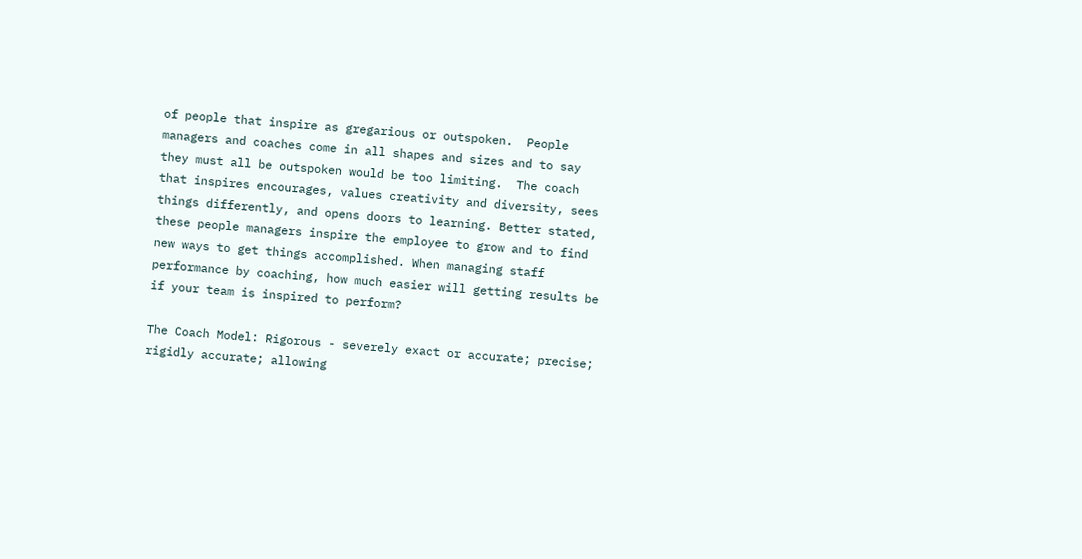of people that inspire as gregarious or outspoken.  People managers and coaches come in all shapes and sizes and to say they must all be outspoken would be too limiting.  The coach that inspires encourages, values creativity and diversity, sees things differently, and opens doors to learning. Better stated, these people managers inspire the employee to grow and to find new ways to get things accomplished. When managing staff performance by coaching, how much easier will getting results be if your team is inspired to perform?

The Coach Model: Rigorous - severely exact or accurate; precise; rigidly accurate; allowing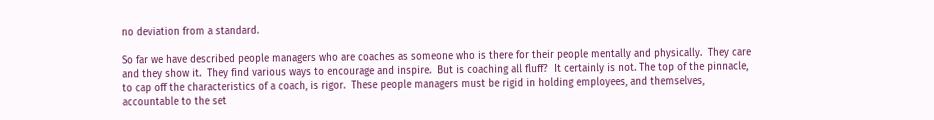no deviation from a standard.

So far we have described people managers who are coaches as someone who is there for their people mentally and physically.  They care and they show it.  They find various ways to encourage and inspire.  But is coaching all fluff?  It certainly is not. The top of the pinnacle, to cap off the characteristics of a coach, is rigor.  These people managers must be rigid in holding employees, and themselves, accountable to the set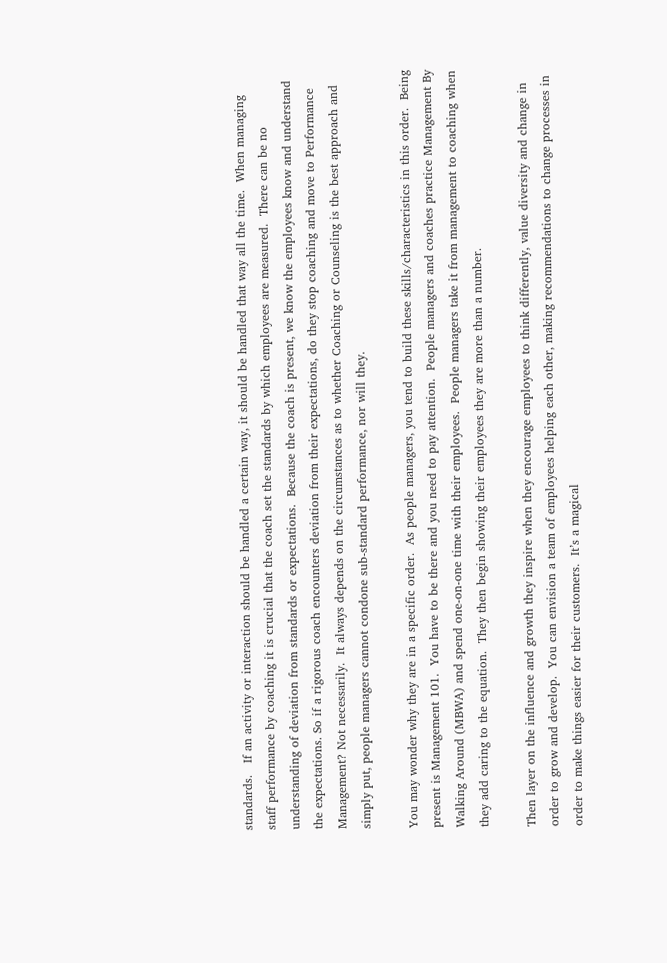standards.   If an activity or interaction should be handled a certain way, it should be handled that way all the time.  When managing staff performance by coaching it is crucial that the coach set the standards by which employees are measured.  There can be no understanding of deviation from standards or expectations.  Because the coach is present, we know the employees know and understand the expectations. So if a rigorous coach encounters deviation from their expectations, do they stop coaching and move to Performance Management? Not necessarily.  It always depends on the circumstances as to whether Coaching or Counseling is the best approach and simply put, people managers cannot condone sub-standard performance, nor will they.

You may wonder why they are in a specific order.  As people managers, you tend to build these skills/characteristics in this order.  Being present is Management 101.  You have to be there and you need to pay attention.  People managers and coaches practice Management By Walking Around (MBWA) and spend one-on-one time with their employees.  People managers take it from management to coaching when they add caring to the equation.  They then begin showing their employees they are more than a number.

Then layer on the influence and growth they inspire when they encourage employees to think differently, value diversity and change in order to grow and develop.  You can envision a team of employees helping each other, making recommendations to change processes in order to make things easier for their customers.  It’s a magical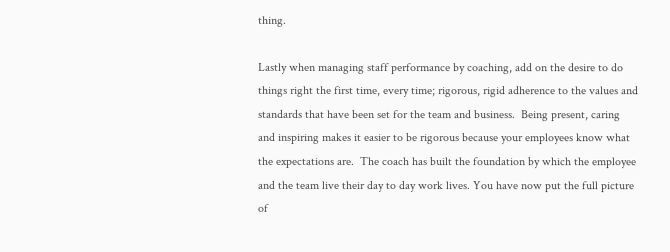thing.

Lastly when managing staff performance by coaching, add on the desire to do things right the first time, every time; rigorous, rigid adherence to the values and standards that have been set for the team and business.  Being present, caring and inspiring makes it easier to be rigorous because your employees know what the expectations are.  The coach has built the foundation by which the employee and the team live their day to day work lives. You have now put the full picture of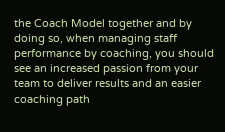the Coach Model together and by doing so, when managing staff performance by coaching, you should see an increased passion from your team to deliver results and an easier coaching path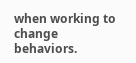when working to change behaviors.